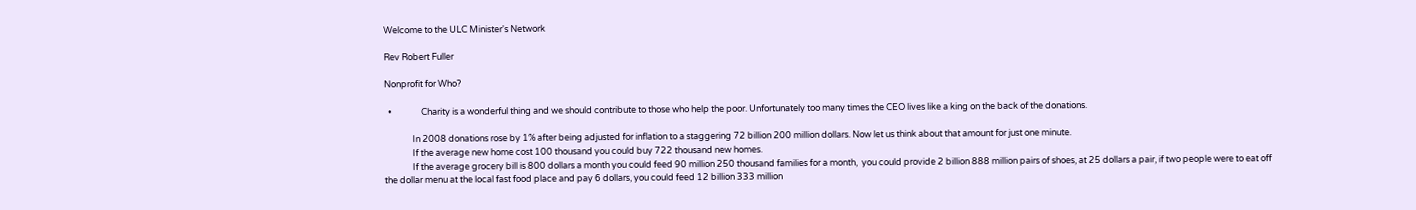Welcome to the ULC Minister's Network

Rev Robert Fuller

Nonprofit for Who?

  •               Charity is a wonderful thing and we should contribute to those who help the poor. Unfortunately too many times the CEO lives like a king on the back of the donations.

              In 2008 donations rose by 1% after being adjusted for inflation to a staggering 72 billion 200 million dollars. Now let us think about that amount for just one minute.
              If the average new home cost 100 thousand you could buy 722 thousand new homes.
              If the average grocery bill is 800 dollars a month you could feed 90 million 250 thousand families for a month,  you could provide 2 billion 888 million pairs of shoes, at 25 dollars a pair, if two people were to eat off the dollar menu at the local fast food place and pay 6 dollars, you could feed 12 billion 333 million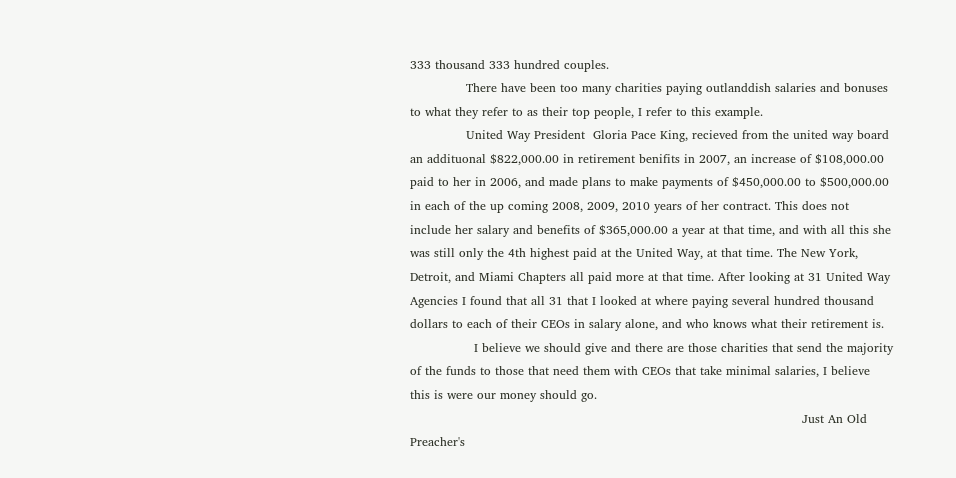333 thousand 333 hundred couples.
              There have been too many charities paying outlanddish salaries and bonuses to what they refer to as their top people, I refer to this example.
              United Way President  Gloria Pace King, recieved from the united way board an addituonal $822,000.00 in retirement benifits in 2007, an increase of $108,000.00 paid to her in 2006, and made plans to make payments of $450,000.00 to $500,000.00 in each of the up coming 2008, 2009, 2010 years of her contract. This does not include her salary and benefits of $365,000.00 a year at that time, and with all this she was still only the 4th highest paid at the United Way, at that time. The New York, Detroit, and Miami Chapters all paid more at that time. After looking at 31 United Way Agencies I found that all 31 that I looked at where paying several hundred thousand dollars to each of their CEOs in salary alone, and who knows what their retirement is.
                I believe we should give and there are those charities that send the majority of the funds to those that need them with CEOs that take minimal salaries, I believe this is were our money should go.
                                                                                                  Just An Old Preacher's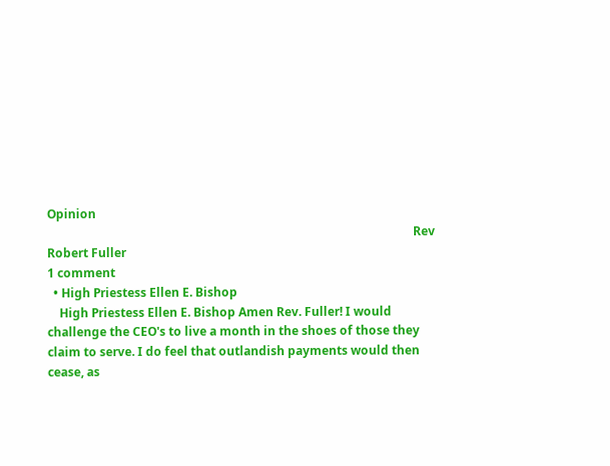Opinion
                                                                                                                          Rev Robert Fuller
1 comment
  • High Priestess Ellen E. Bishop
    High Priestess Ellen E. Bishop Amen Rev. Fuller! I would challenge the CEO's to live a month in the shoes of those they claim to serve. I do feel that outlandish payments would then cease, as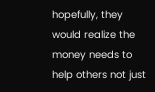hopefully, they would realize the money needs to help others not just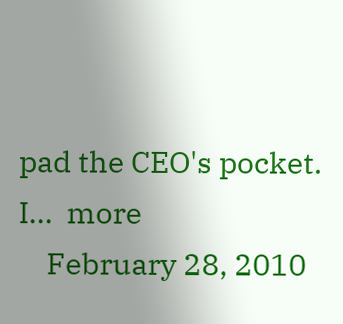pad the CEO's pocket. I...  more
    February 28, 2010